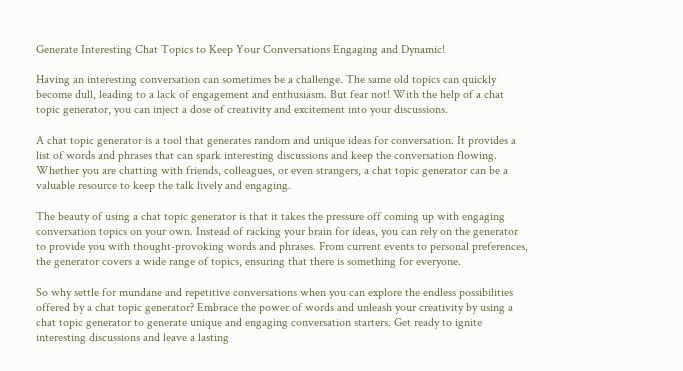Generate Interesting Chat Topics to Keep Your Conversations Engaging and Dynamic!

Having an interesting conversation can sometimes be a challenge. The same old topics can quickly become dull, leading to a lack of engagement and enthusiasm. But fear not! With the help of a chat topic generator, you can inject a dose of creativity and excitement into your discussions.

A chat topic generator is a tool that generates random and unique ideas for conversation. It provides a list of words and phrases that can spark interesting discussions and keep the conversation flowing. Whether you are chatting with friends, colleagues, or even strangers, a chat topic generator can be a valuable resource to keep the talk lively and engaging.

The beauty of using a chat topic generator is that it takes the pressure off coming up with engaging conversation topics on your own. Instead of racking your brain for ideas, you can rely on the generator to provide you with thought-provoking words and phrases. From current events to personal preferences, the generator covers a wide range of topics, ensuring that there is something for everyone.

So why settle for mundane and repetitive conversations when you can explore the endless possibilities offered by a chat topic generator? Embrace the power of words and unleash your creativity by using a chat topic generator to generate unique and engaging conversation starters. Get ready to ignite interesting discussions and leave a lasting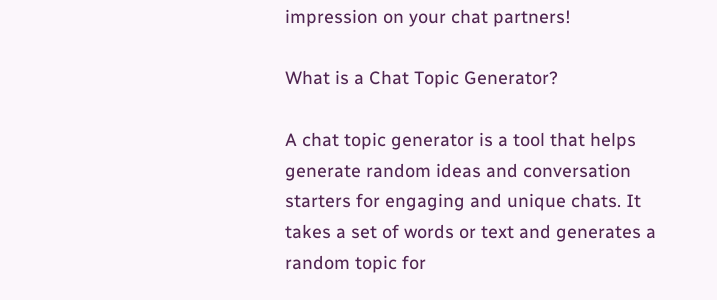impression on your chat partners!

What is a Chat Topic Generator?

A chat topic generator is a tool that helps generate random ideas and conversation starters for engaging and unique chats. It takes a set of words or text and generates a random topic for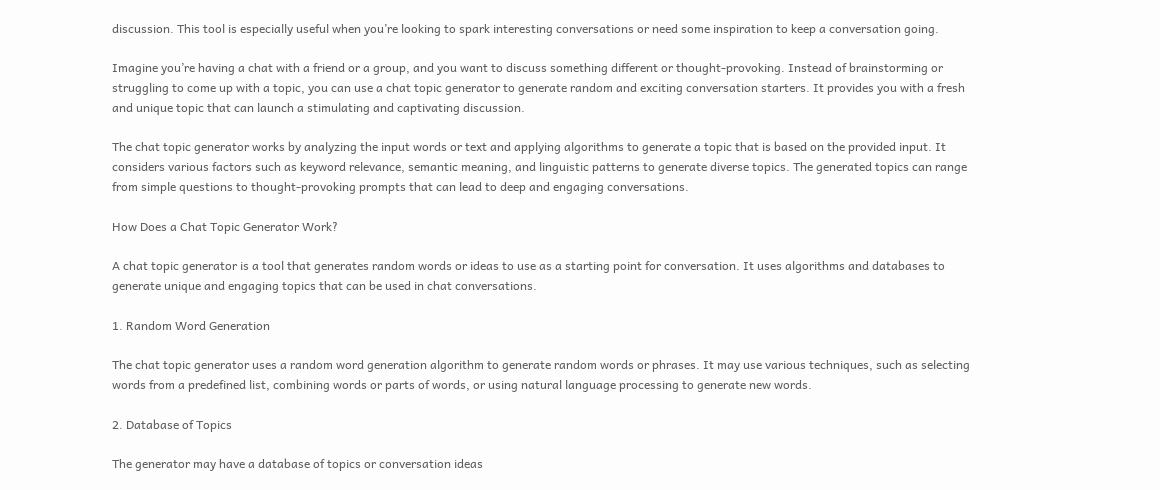discussion. This tool is especially useful when you’re looking to spark interesting conversations or need some inspiration to keep a conversation going.

Imagine you’re having a chat with a friend or a group, and you want to discuss something different or thought-provoking. Instead of brainstorming or struggling to come up with a topic, you can use a chat topic generator to generate random and exciting conversation starters. It provides you with a fresh and unique topic that can launch a stimulating and captivating discussion.

The chat topic generator works by analyzing the input words or text and applying algorithms to generate a topic that is based on the provided input. It considers various factors such as keyword relevance, semantic meaning, and linguistic patterns to generate diverse topics. The generated topics can range from simple questions to thought-provoking prompts that can lead to deep and engaging conversations.

How Does a Chat Topic Generator Work?

A chat topic generator is a tool that generates random words or ideas to use as a starting point for conversation. It uses algorithms and databases to generate unique and engaging topics that can be used in chat conversations.

1. Random Word Generation

The chat topic generator uses a random word generation algorithm to generate random words or phrases. It may use various techniques, such as selecting words from a predefined list, combining words or parts of words, or using natural language processing to generate new words.

2. Database of Topics

The generator may have a database of topics or conversation ideas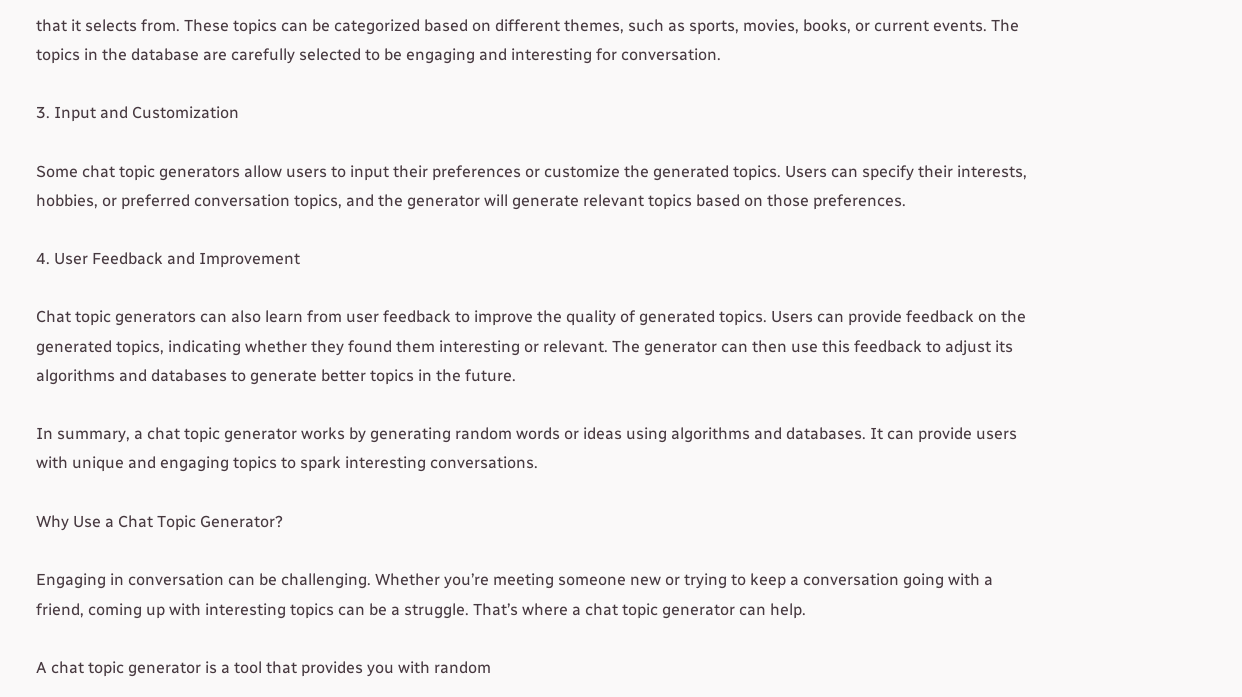that it selects from. These topics can be categorized based on different themes, such as sports, movies, books, or current events. The topics in the database are carefully selected to be engaging and interesting for conversation.

3. Input and Customization

Some chat topic generators allow users to input their preferences or customize the generated topics. Users can specify their interests, hobbies, or preferred conversation topics, and the generator will generate relevant topics based on those preferences.

4. User Feedback and Improvement

Chat topic generators can also learn from user feedback to improve the quality of generated topics. Users can provide feedback on the generated topics, indicating whether they found them interesting or relevant. The generator can then use this feedback to adjust its algorithms and databases to generate better topics in the future.

In summary, a chat topic generator works by generating random words or ideas using algorithms and databases. It can provide users with unique and engaging topics to spark interesting conversations.

Why Use a Chat Topic Generator?

Engaging in conversation can be challenging. Whether you’re meeting someone new or trying to keep a conversation going with a friend, coming up with interesting topics can be a struggle. That’s where a chat topic generator can help.

A chat topic generator is a tool that provides you with random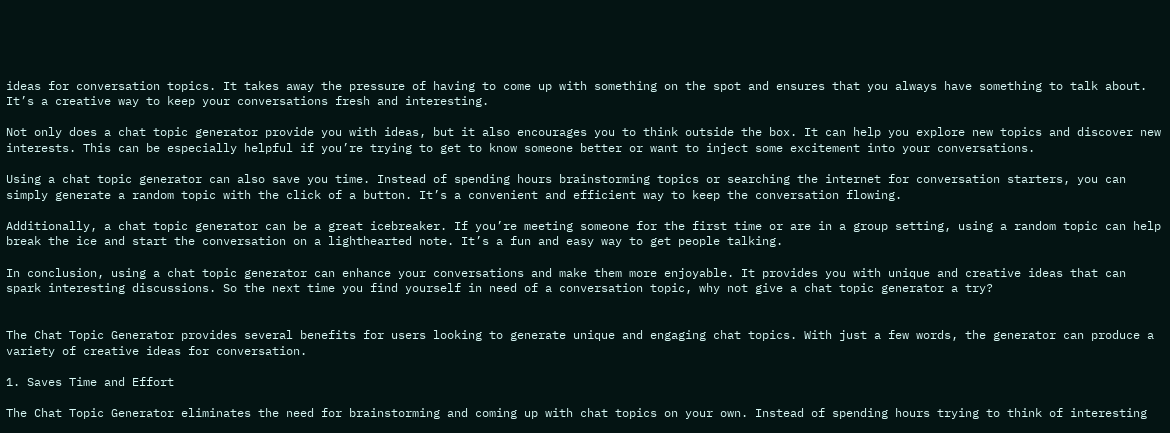ideas for conversation topics. It takes away the pressure of having to come up with something on the spot and ensures that you always have something to talk about. It’s a creative way to keep your conversations fresh and interesting.

Not only does a chat topic generator provide you with ideas, but it also encourages you to think outside the box. It can help you explore new topics and discover new interests. This can be especially helpful if you’re trying to get to know someone better or want to inject some excitement into your conversations.

Using a chat topic generator can also save you time. Instead of spending hours brainstorming topics or searching the internet for conversation starters, you can simply generate a random topic with the click of a button. It’s a convenient and efficient way to keep the conversation flowing.

Additionally, a chat topic generator can be a great icebreaker. If you’re meeting someone for the first time or are in a group setting, using a random topic can help break the ice and start the conversation on a lighthearted note. It’s a fun and easy way to get people talking.

In conclusion, using a chat topic generator can enhance your conversations and make them more enjoyable. It provides you with unique and creative ideas that can spark interesting discussions. So the next time you find yourself in need of a conversation topic, why not give a chat topic generator a try?


The Chat Topic Generator provides several benefits for users looking to generate unique and engaging chat topics. With just a few words, the generator can produce a variety of creative ideas for conversation.

1. Saves Time and Effort

The Chat Topic Generator eliminates the need for brainstorming and coming up with chat topics on your own. Instead of spending hours trying to think of interesting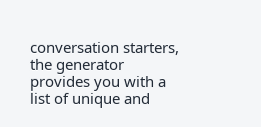conversation starters, the generator provides you with a list of unique and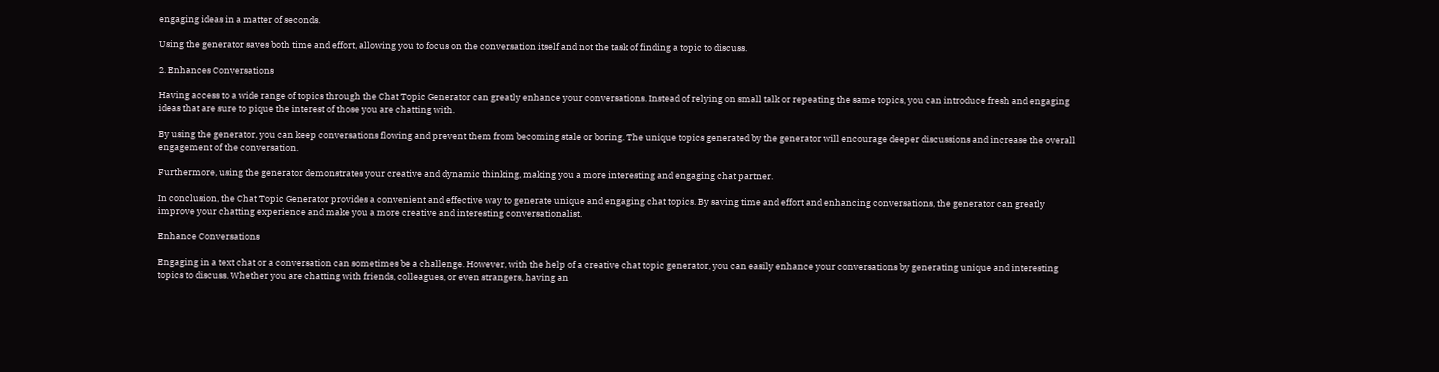engaging ideas in a matter of seconds.

Using the generator saves both time and effort, allowing you to focus on the conversation itself and not the task of finding a topic to discuss.

2. Enhances Conversations

Having access to a wide range of topics through the Chat Topic Generator can greatly enhance your conversations. Instead of relying on small talk or repeating the same topics, you can introduce fresh and engaging ideas that are sure to pique the interest of those you are chatting with.

By using the generator, you can keep conversations flowing and prevent them from becoming stale or boring. The unique topics generated by the generator will encourage deeper discussions and increase the overall engagement of the conversation.

Furthermore, using the generator demonstrates your creative and dynamic thinking, making you a more interesting and engaging chat partner.

In conclusion, the Chat Topic Generator provides a convenient and effective way to generate unique and engaging chat topics. By saving time and effort and enhancing conversations, the generator can greatly improve your chatting experience and make you a more creative and interesting conversationalist.

Enhance Conversations

Engaging in a text chat or a conversation can sometimes be a challenge. However, with the help of a creative chat topic generator, you can easily enhance your conversations by generating unique and interesting topics to discuss. Whether you are chatting with friends, colleagues, or even strangers, having an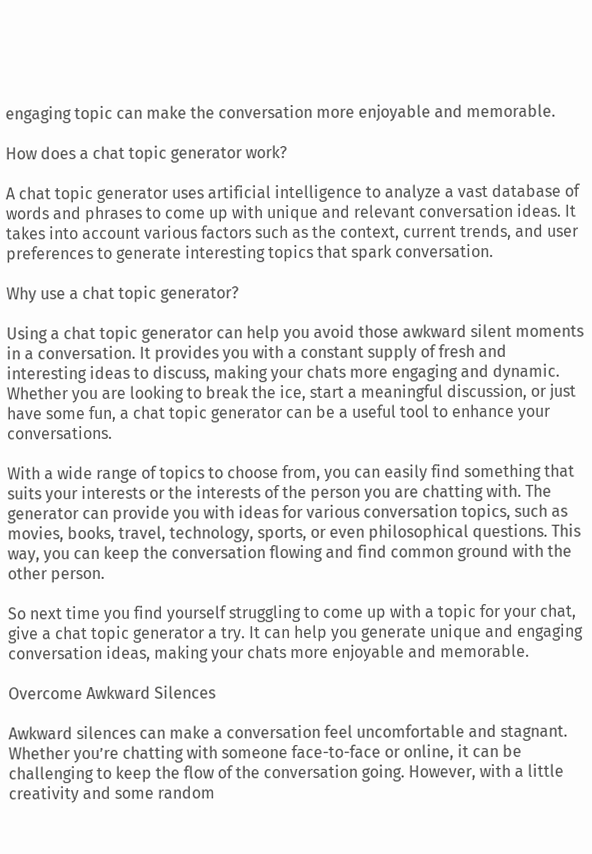engaging topic can make the conversation more enjoyable and memorable.

How does a chat topic generator work?

A chat topic generator uses artificial intelligence to analyze a vast database of words and phrases to come up with unique and relevant conversation ideas. It takes into account various factors such as the context, current trends, and user preferences to generate interesting topics that spark conversation.

Why use a chat topic generator?

Using a chat topic generator can help you avoid those awkward silent moments in a conversation. It provides you with a constant supply of fresh and interesting ideas to discuss, making your chats more engaging and dynamic. Whether you are looking to break the ice, start a meaningful discussion, or just have some fun, a chat topic generator can be a useful tool to enhance your conversations.

With a wide range of topics to choose from, you can easily find something that suits your interests or the interests of the person you are chatting with. The generator can provide you with ideas for various conversation topics, such as movies, books, travel, technology, sports, or even philosophical questions. This way, you can keep the conversation flowing and find common ground with the other person.

So next time you find yourself struggling to come up with a topic for your chat, give a chat topic generator a try. It can help you generate unique and engaging conversation ideas, making your chats more enjoyable and memorable.

Overcome Awkward Silences

Awkward silences can make a conversation feel uncomfortable and stagnant. Whether you’re chatting with someone face-to-face or online, it can be challenging to keep the flow of the conversation going. However, with a little creativity and some random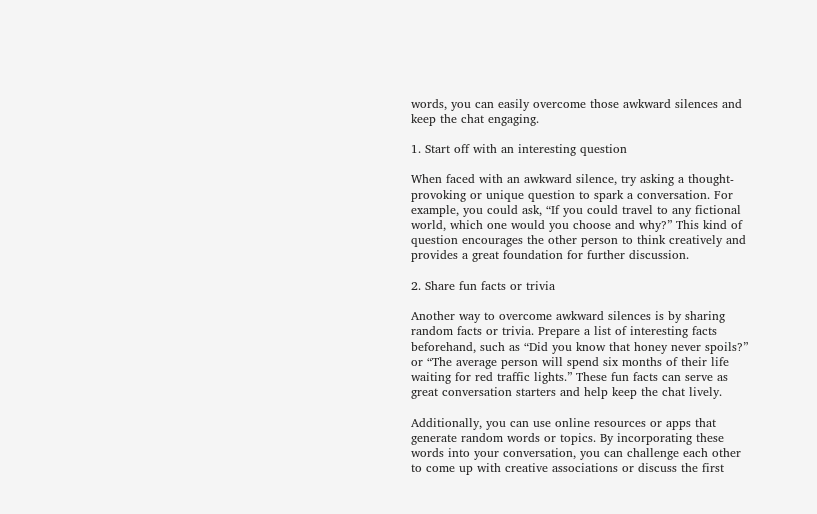words, you can easily overcome those awkward silences and keep the chat engaging.

1. Start off with an interesting question

When faced with an awkward silence, try asking a thought-provoking or unique question to spark a conversation. For example, you could ask, “If you could travel to any fictional world, which one would you choose and why?” This kind of question encourages the other person to think creatively and provides a great foundation for further discussion.

2. Share fun facts or trivia

Another way to overcome awkward silences is by sharing random facts or trivia. Prepare a list of interesting facts beforehand, such as “Did you know that honey never spoils?” or “The average person will spend six months of their life waiting for red traffic lights.” These fun facts can serve as great conversation starters and help keep the chat lively.

Additionally, you can use online resources or apps that generate random words or topics. By incorporating these words into your conversation, you can challenge each other to come up with creative associations or discuss the first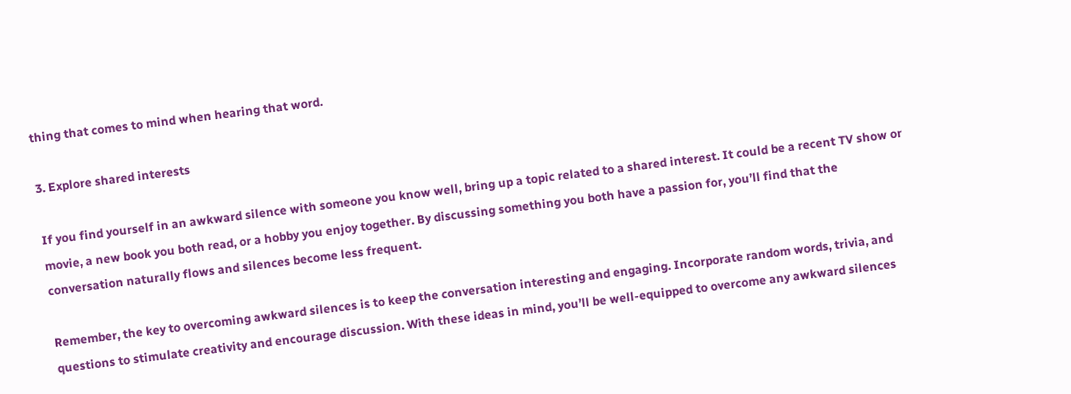thing that comes to mind when hearing that word.

3. Explore shared interests

If you find yourself in an awkward silence with someone you know well, bring up a topic related to a shared interest. It could be a recent TV show or movie, a new book you both read, or a hobby you enjoy together. By discussing something you both have a passion for, you’ll find that the conversation naturally flows and silences become less frequent.

Remember, the key to overcoming awkward silences is to keep the conversation interesting and engaging. Incorporate random words, trivia, and questions to stimulate creativity and encourage discussion. With these ideas in mind, you’ll be well-equipped to overcome any awkward silences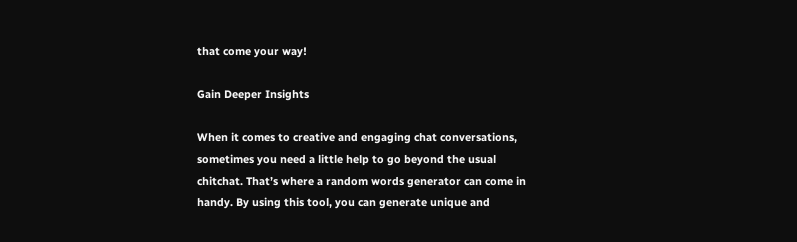that come your way!

Gain Deeper Insights

When it comes to creative and engaging chat conversations, sometimes you need a little help to go beyond the usual chitchat. That’s where a random words generator can come in handy. By using this tool, you can generate unique and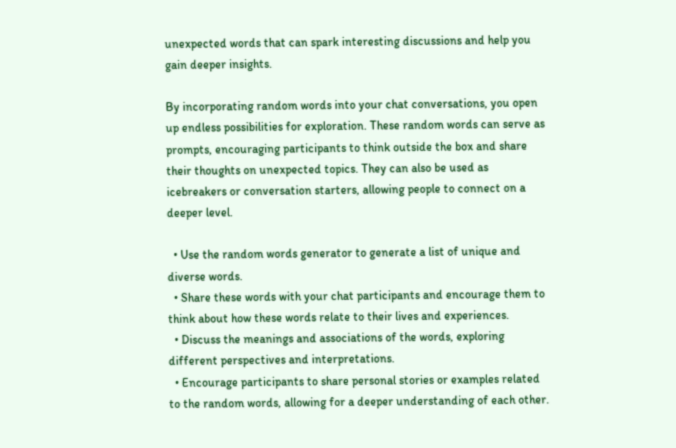unexpected words that can spark interesting discussions and help you gain deeper insights.

By incorporating random words into your chat conversations, you open up endless possibilities for exploration. These random words can serve as prompts, encouraging participants to think outside the box and share their thoughts on unexpected topics. They can also be used as icebreakers or conversation starters, allowing people to connect on a deeper level.

  • Use the random words generator to generate a list of unique and diverse words.
  • Share these words with your chat participants and encourage them to think about how these words relate to their lives and experiences.
  • Discuss the meanings and associations of the words, exploring different perspectives and interpretations.
  • Encourage participants to share personal stories or examples related to the random words, allowing for a deeper understanding of each other.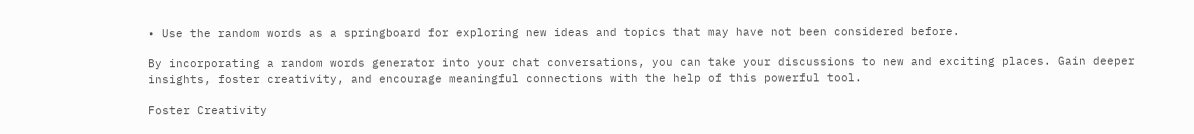• Use the random words as a springboard for exploring new ideas and topics that may have not been considered before.

By incorporating a random words generator into your chat conversations, you can take your discussions to new and exciting places. Gain deeper insights, foster creativity, and encourage meaningful connections with the help of this powerful tool.

Foster Creativity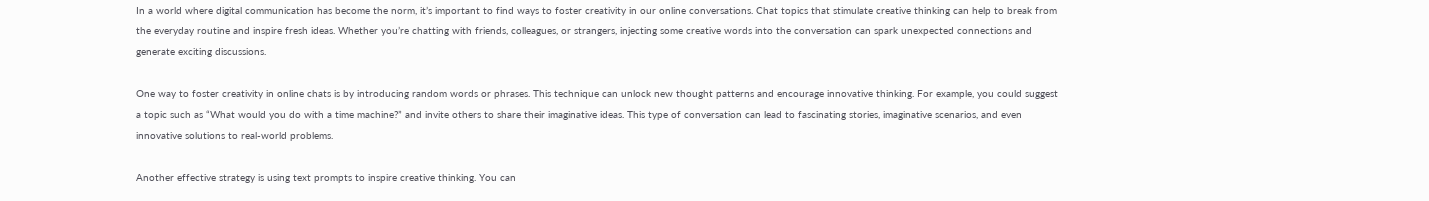In a world where digital communication has become the norm, it’s important to find ways to foster creativity in our online conversations. Chat topics that stimulate creative thinking can help to break from the everyday routine and inspire fresh ideas. Whether you’re chatting with friends, colleagues, or strangers, injecting some creative words into the conversation can spark unexpected connections and generate exciting discussions.

One way to foster creativity in online chats is by introducing random words or phrases. This technique can unlock new thought patterns and encourage innovative thinking. For example, you could suggest a topic such as “What would you do with a time machine?” and invite others to share their imaginative ideas. This type of conversation can lead to fascinating stories, imaginative scenarios, and even innovative solutions to real-world problems.

Another effective strategy is using text prompts to inspire creative thinking. You can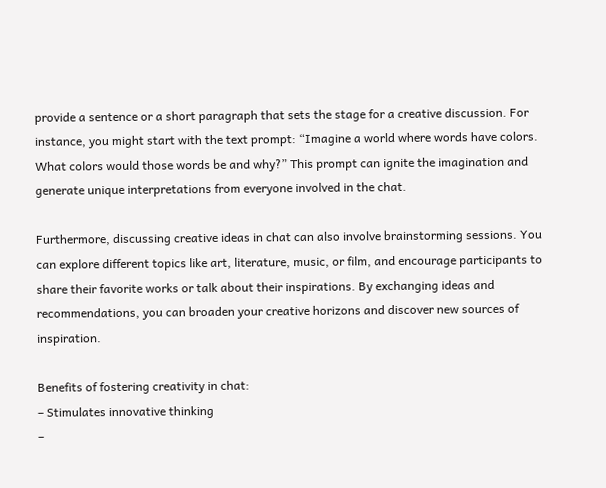provide a sentence or a short paragraph that sets the stage for a creative discussion. For instance, you might start with the text prompt: “Imagine a world where words have colors. What colors would those words be and why?” This prompt can ignite the imagination and generate unique interpretations from everyone involved in the chat.

Furthermore, discussing creative ideas in chat can also involve brainstorming sessions. You can explore different topics like art, literature, music, or film, and encourage participants to share their favorite works or talk about their inspirations. By exchanging ideas and recommendations, you can broaden your creative horizons and discover new sources of inspiration.

Benefits of fostering creativity in chat:
– Stimulates innovative thinking
–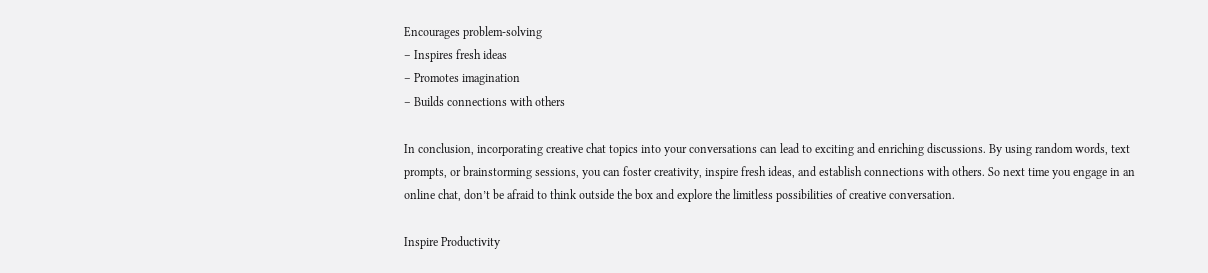Encourages problem-solving
– Inspires fresh ideas
– Promotes imagination
– Builds connections with others

In conclusion, incorporating creative chat topics into your conversations can lead to exciting and enriching discussions. By using random words, text prompts, or brainstorming sessions, you can foster creativity, inspire fresh ideas, and establish connections with others. So next time you engage in an online chat, don’t be afraid to think outside the box and explore the limitless possibilities of creative conversation.

Inspire Productivity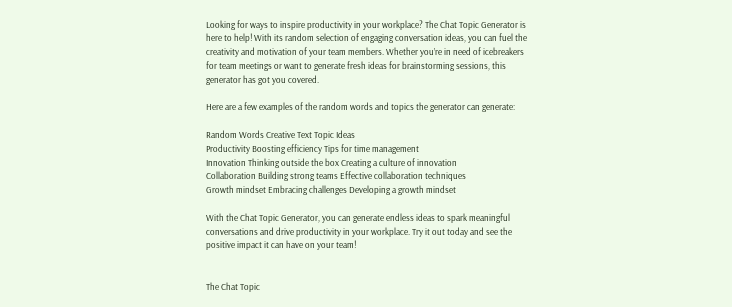Looking for ways to inspire productivity in your workplace? The Chat Topic Generator is here to help! With its random selection of engaging conversation ideas, you can fuel the creativity and motivation of your team members. Whether you’re in need of icebreakers for team meetings or want to generate fresh ideas for brainstorming sessions, this generator has got you covered.

Here are a few examples of the random words and topics the generator can generate:

Random Words Creative Text Topic Ideas
Productivity Boosting efficiency Tips for time management
Innovation Thinking outside the box Creating a culture of innovation
Collaboration Building strong teams Effective collaboration techniques
Growth mindset Embracing challenges Developing a growth mindset

With the Chat Topic Generator, you can generate endless ideas to spark meaningful conversations and drive productivity in your workplace. Try it out today and see the positive impact it can have on your team!


The Chat Topic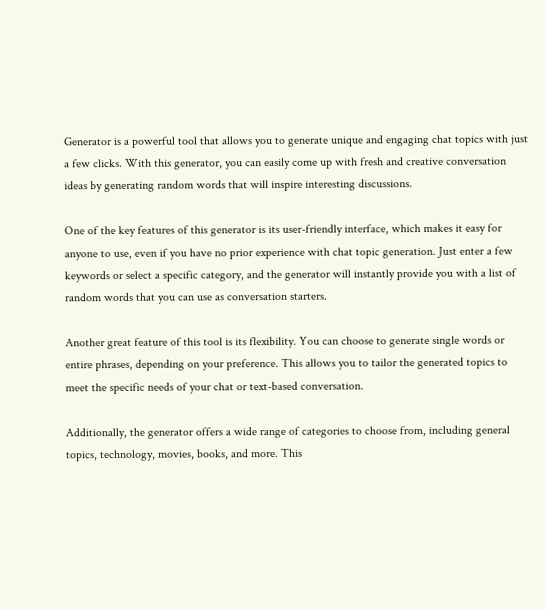Generator is a powerful tool that allows you to generate unique and engaging chat topics with just a few clicks. With this generator, you can easily come up with fresh and creative conversation ideas by generating random words that will inspire interesting discussions.

One of the key features of this generator is its user-friendly interface, which makes it easy for anyone to use, even if you have no prior experience with chat topic generation. Just enter a few keywords or select a specific category, and the generator will instantly provide you with a list of random words that you can use as conversation starters.

Another great feature of this tool is its flexibility. You can choose to generate single words or entire phrases, depending on your preference. This allows you to tailor the generated topics to meet the specific needs of your chat or text-based conversation.

Additionally, the generator offers a wide range of categories to choose from, including general topics, technology, movies, books, and more. This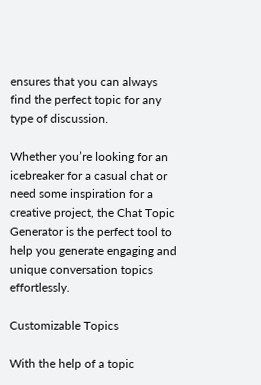ensures that you can always find the perfect topic for any type of discussion.

Whether you’re looking for an icebreaker for a casual chat or need some inspiration for a creative project, the Chat Topic Generator is the perfect tool to help you generate engaging and unique conversation topics effortlessly.

Customizable Topics

With the help of a topic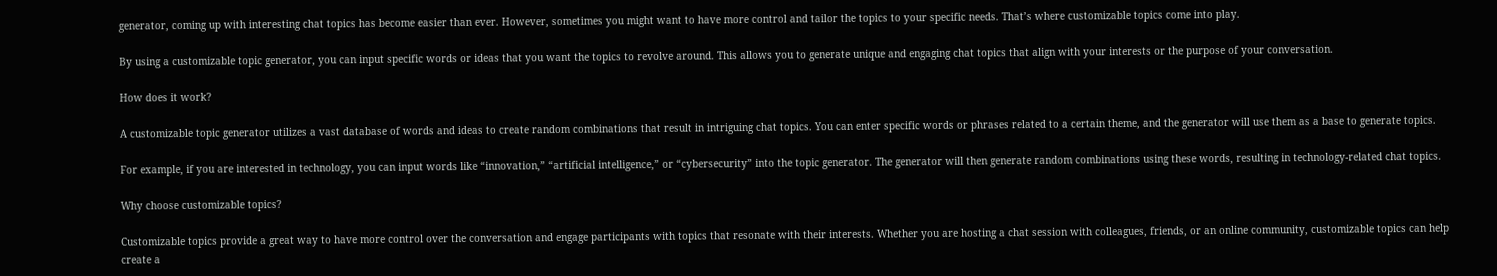generator, coming up with interesting chat topics has become easier than ever. However, sometimes you might want to have more control and tailor the topics to your specific needs. That’s where customizable topics come into play.

By using a customizable topic generator, you can input specific words or ideas that you want the topics to revolve around. This allows you to generate unique and engaging chat topics that align with your interests or the purpose of your conversation.

How does it work?

A customizable topic generator utilizes a vast database of words and ideas to create random combinations that result in intriguing chat topics. You can enter specific words or phrases related to a certain theme, and the generator will use them as a base to generate topics.

For example, if you are interested in technology, you can input words like “innovation,” “artificial intelligence,” or “cybersecurity” into the topic generator. The generator will then generate random combinations using these words, resulting in technology-related chat topics.

Why choose customizable topics?

Customizable topics provide a great way to have more control over the conversation and engage participants with topics that resonate with their interests. Whether you are hosting a chat session with colleagues, friends, or an online community, customizable topics can help create a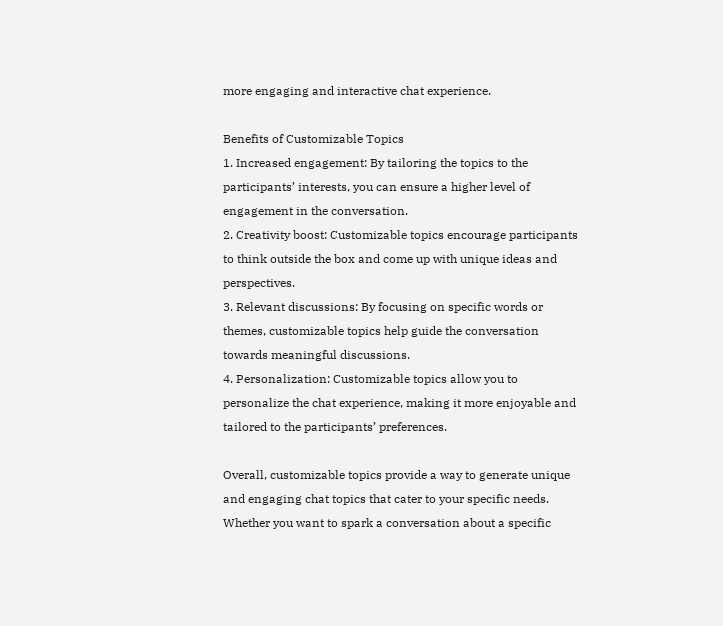more engaging and interactive chat experience.

Benefits of Customizable Topics
1. Increased engagement: By tailoring the topics to the participants’ interests, you can ensure a higher level of engagement in the conversation.
2. Creativity boost: Customizable topics encourage participants to think outside the box and come up with unique ideas and perspectives.
3. Relevant discussions: By focusing on specific words or themes, customizable topics help guide the conversation towards meaningful discussions.
4. Personalization: Customizable topics allow you to personalize the chat experience, making it more enjoyable and tailored to the participants’ preferences.

Overall, customizable topics provide a way to generate unique and engaging chat topics that cater to your specific needs. Whether you want to spark a conversation about a specific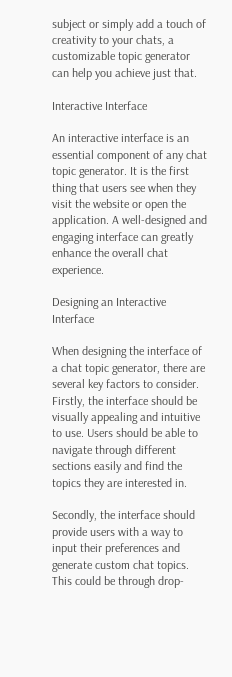subject or simply add a touch of creativity to your chats, a customizable topic generator can help you achieve just that.

Interactive Interface

An interactive interface is an essential component of any chat topic generator. It is the first thing that users see when they visit the website or open the application. A well-designed and engaging interface can greatly enhance the overall chat experience.

Designing an Interactive Interface

When designing the interface of a chat topic generator, there are several key factors to consider. Firstly, the interface should be visually appealing and intuitive to use. Users should be able to navigate through different sections easily and find the topics they are interested in.

Secondly, the interface should provide users with a way to input their preferences and generate custom chat topics. This could be through drop-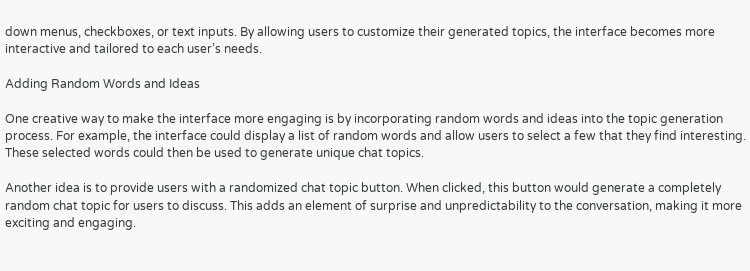down menus, checkboxes, or text inputs. By allowing users to customize their generated topics, the interface becomes more interactive and tailored to each user’s needs.

Adding Random Words and Ideas

One creative way to make the interface more engaging is by incorporating random words and ideas into the topic generation process. For example, the interface could display a list of random words and allow users to select a few that they find interesting. These selected words could then be used to generate unique chat topics.

Another idea is to provide users with a randomized chat topic button. When clicked, this button would generate a completely random chat topic for users to discuss. This adds an element of surprise and unpredictability to the conversation, making it more exciting and engaging.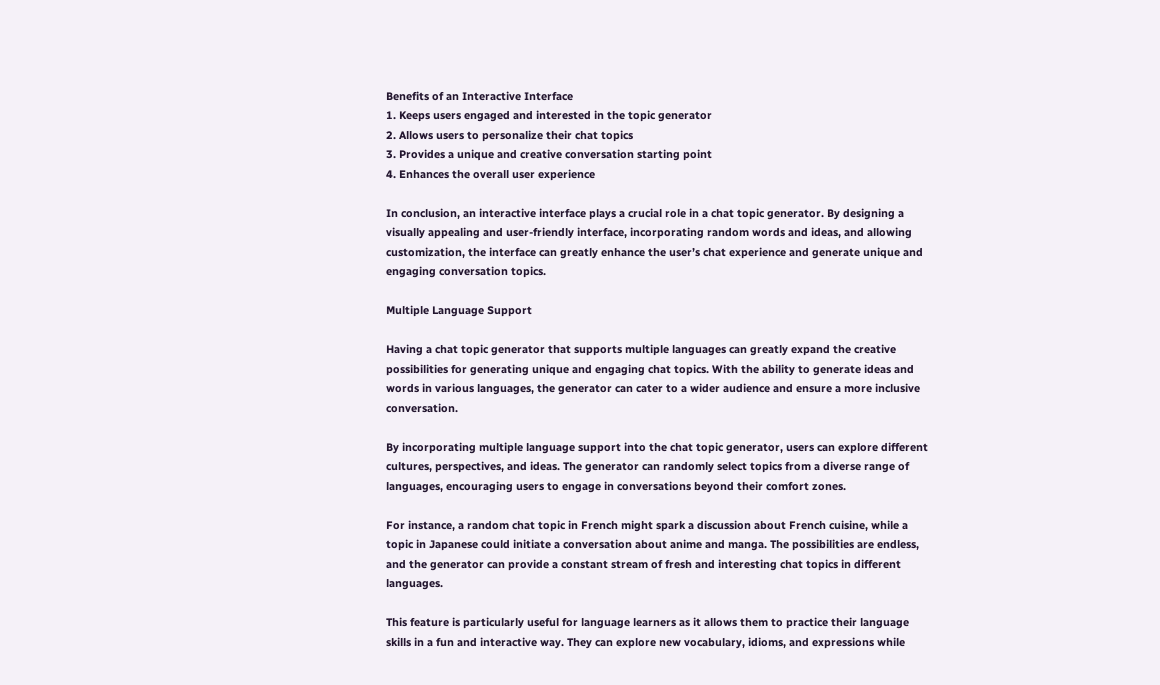Benefits of an Interactive Interface
1. Keeps users engaged and interested in the topic generator
2. Allows users to personalize their chat topics
3. Provides a unique and creative conversation starting point
4. Enhances the overall user experience

In conclusion, an interactive interface plays a crucial role in a chat topic generator. By designing a visually appealing and user-friendly interface, incorporating random words and ideas, and allowing customization, the interface can greatly enhance the user’s chat experience and generate unique and engaging conversation topics.

Multiple Language Support

Having a chat topic generator that supports multiple languages can greatly expand the creative possibilities for generating unique and engaging chat topics. With the ability to generate ideas and words in various languages, the generator can cater to a wider audience and ensure a more inclusive conversation.

By incorporating multiple language support into the chat topic generator, users can explore different cultures, perspectives, and ideas. The generator can randomly select topics from a diverse range of languages, encouraging users to engage in conversations beyond their comfort zones.

For instance, a random chat topic in French might spark a discussion about French cuisine, while a topic in Japanese could initiate a conversation about anime and manga. The possibilities are endless, and the generator can provide a constant stream of fresh and interesting chat topics in different languages.

This feature is particularly useful for language learners as it allows them to practice their language skills in a fun and interactive way. They can explore new vocabulary, idioms, and expressions while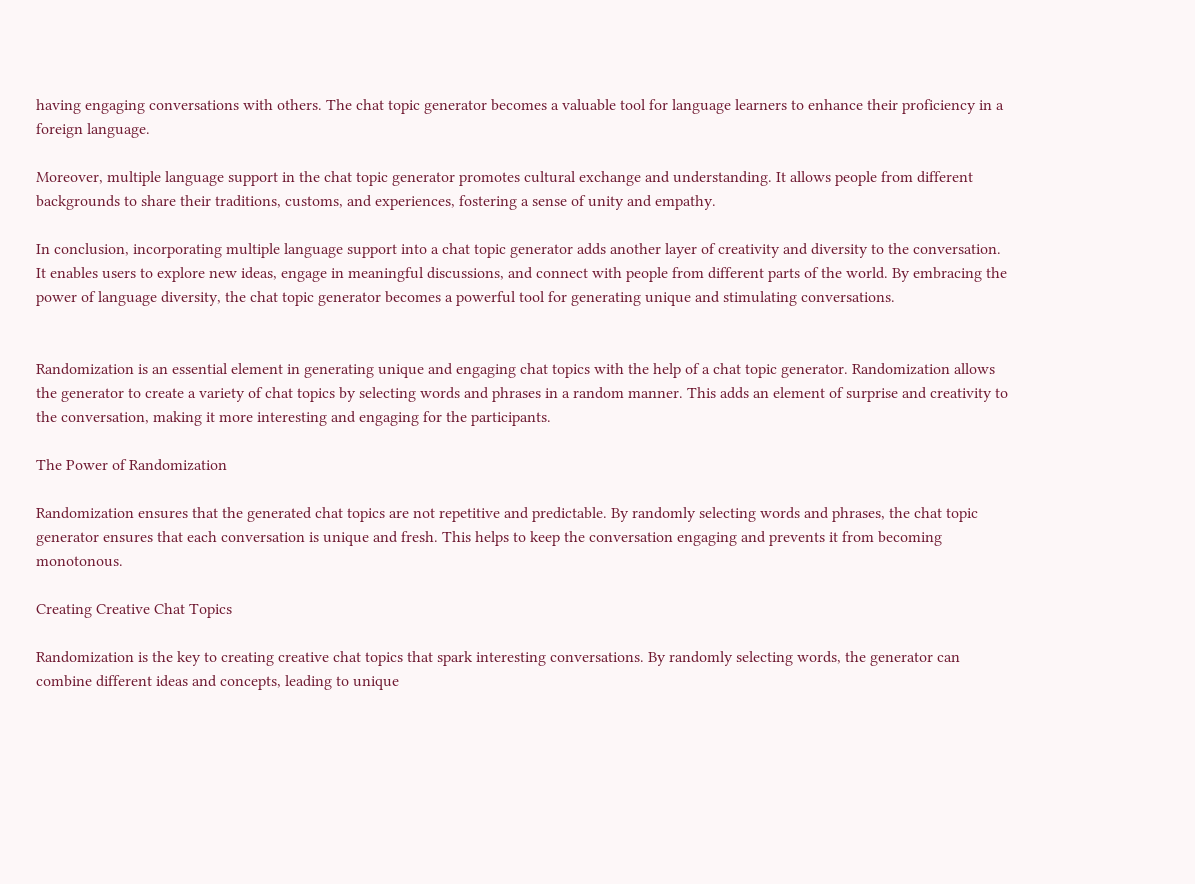having engaging conversations with others. The chat topic generator becomes a valuable tool for language learners to enhance their proficiency in a foreign language.

Moreover, multiple language support in the chat topic generator promotes cultural exchange and understanding. It allows people from different backgrounds to share their traditions, customs, and experiences, fostering a sense of unity and empathy.

In conclusion, incorporating multiple language support into a chat topic generator adds another layer of creativity and diversity to the conversation. It enables users to explore new ideas, engage in meaningful discussions, and connect with people from different parts of the world. By embracing the power of language diversity, the chat topic generator becomes a powerful tool for generating unique and stimulating conversations.


Randomization is an essential element in generating unique and engaging chat topics with the help of a chat topic generator. Randomization allows the generator to create a variety of chat topics by selecting words and phrases in a random manner. This adds an element of surprise and creativity to the conversation, making it more interesting and engaging for the participants.

The Power of Randomization

Randomization ensures that the generated chat topics are not repetitive and predictable. By randomly selecting words and phrases, the chat topic generator ensures that each conversation is unique and fresh. This helps to keep the conversation engaging and prevents it from becoming monotonous.

Creating Creative Chat Topics

Randomization is the key to creating creative chat topics that spark interesting conversations. By randomly selecting words, the generator can combine different ideas and concepts, leading to unique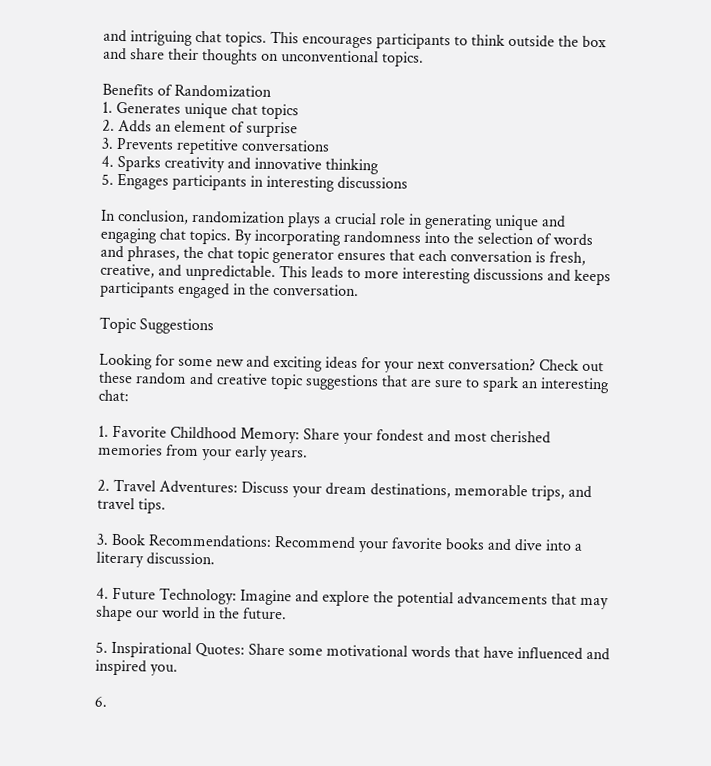and intriguing chat topics. This encourages participants to think outside the box and share their thoughts on unconventional topics.

Benefits of Randomization
1. Generates unique chat topics
2. Adds an element of surprise
3. Prevents repetitive conversations
4. Sparks creativity and innovative thinking
5. Engages participants in interesting discussions

In conclusion, randomization plays a crucial role in generating unique and engaging chat topics. By incorporating randomness into the selection of words and phrases, the chat topic generator ensures that each conversation is fresh, creative, and unpredictable. This leads to more interesting discussions and keeps participants engaged in the conversation.

Topic Suggestions

Looking for some new and exciting ideas for your next conversation? Check out these random and creative topic suggestions that are sure to spark an interesting chat:

1. Favorite Childhood Memory: Share your fondest and most cherished memories from your early years.

2. Travel Adventures: Discuss your dream destinations, memorable trips, and travel tips.

3. Book Recommendations: Recommend your favorite books and dive into a literary discussion.

4. Future Technology: Imagine and explore the potential advancements that may shape our world in the future.

5. Inspirational Quotes: Share some motivational words that have influenced and inspired you.

6.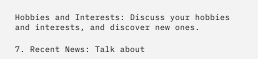Hobbies and Interests: Discuss your hobbies and interests, and discover new ones.

7. Recent News: Talk about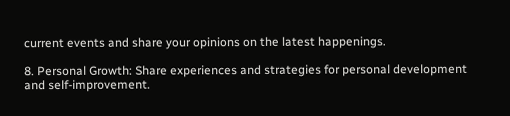current events and share your opinions on the latest happenings.

8. Personal Growth: Share experiences and strategies for personal development and self-improvement.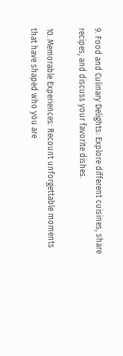9. Food and Culinary Delights: Explore different cuisines, share recipes, and discuss your favorite dishes.

10. Memorable Experiences: Recount unforgettable moments that have shaped who you are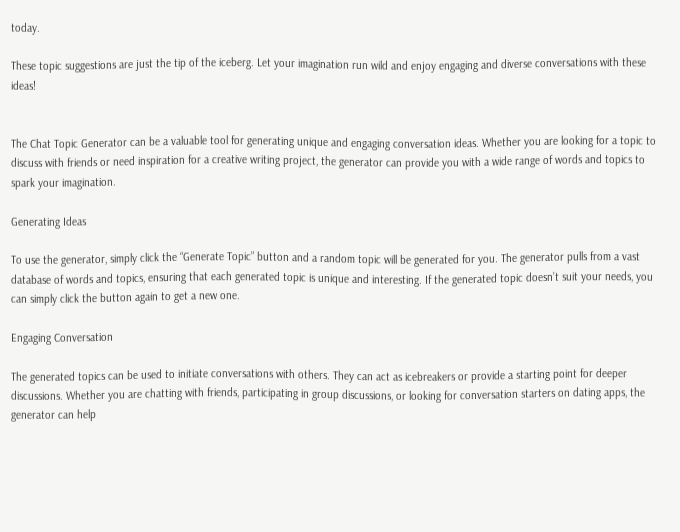today.

These topic suggestions are just the tip of the iceberg. Let your imagination run wild and enjoy engaging and diverse conversations with these ideas!


The Chat Topic Generator can be a valuable tool for generating unique and engaging conversation ideas. Whether you are looking for a topic to discuss with friends or need inspiration for a creative writing project, the generator can provide you with a wide range of words and topics to spark your imagination.

Generating Ideas

To use the generator, simply click the “Generate Topic” button and a random topic will be generated for you. The generator pulls from a vast database of words and topics, ensuring that each generated topic is unique and interesting. If the generated topic doesn’t suit your needs, you can simply click the button again to get a new one.

Engaging Conversation

The generated topics can be used to initiate conversations with others. They can act as icebreakers or provide a starting point for deeper discussions. Whether you are chatting with friends, participating in group discussions, or looking for conversation starters on dating apps, the generator can help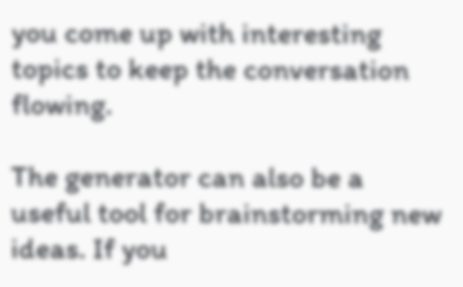you come up with interesting topics to keep the conversation flowing.

The generator can also be a useful tool for brainstorming new ideas. If you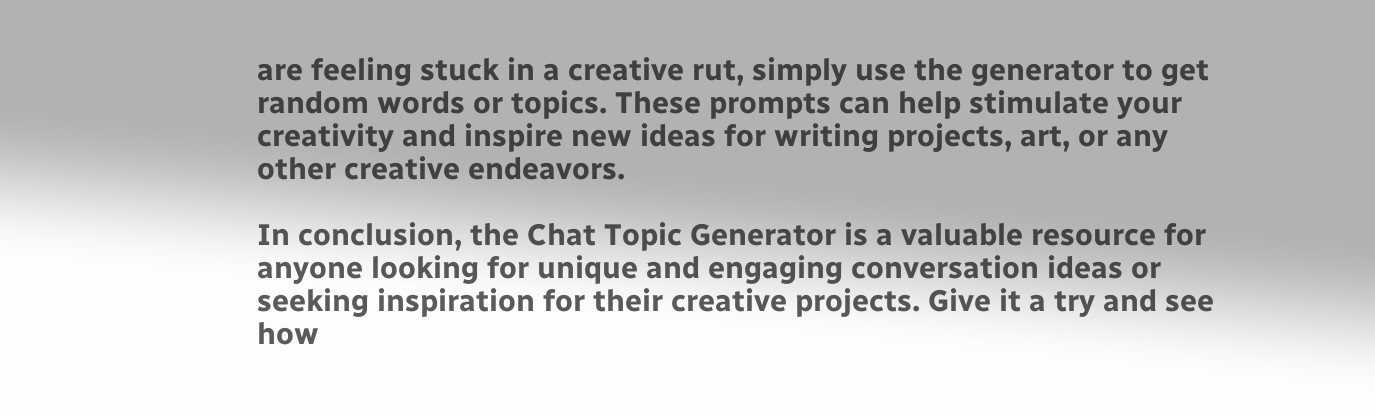are feeling stuck in a creative rut, simply use the generator to get random words or topics. These prompts can help stimulate your creativity and inspire new ideas for writing projects, art, or any other creative endeavors.

In conclusion, the Chat Topic Generator is a valuable resource for anyone looking for unique and engaging conversation ideas or seeking inspiration for their creative projects. Give it a try and see how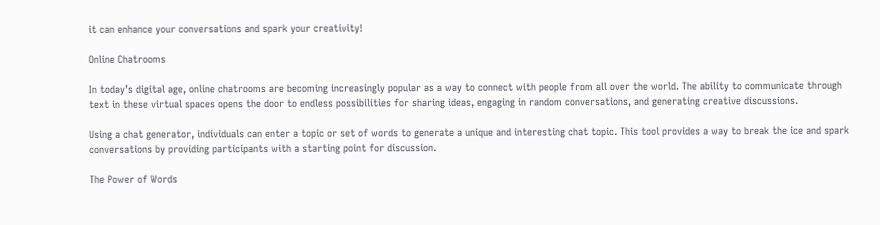it can enhance your conversations and spark your creativity!

Online Chatrooms

In today’s digital age, online chatrooms are becoming increasingly popular as a way to connect with people from all over the world. The ability to communicate through text in these virtual spaces opens the door to endless possibilities for sharing ideas, engaging in random conversations, and generating creative discussions.

Using a chat generator, individuals can enter a topic or set of words to generate a unique and interesting chat topic. This tool provides a way to break the ice and spark conversations by providing participants with a starting point for discussion.

The Power of Words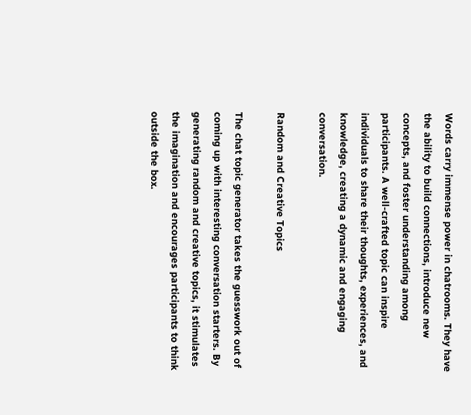Words carry immense power in chatrooms. They have the ability to build connections, introduce new concepts, and foster understanding among participants. A well-crafted topic can inspire individuals to share their thoughts, experiences, and knowledge, creating a dynamic and engaging conversation.

Random and Creative Topics

The chat topic generator takes the guesswork out of coming up with interesting conversation starters. By generating random and creative topics, it stimulates the imagination and encourages participants to think outside the box.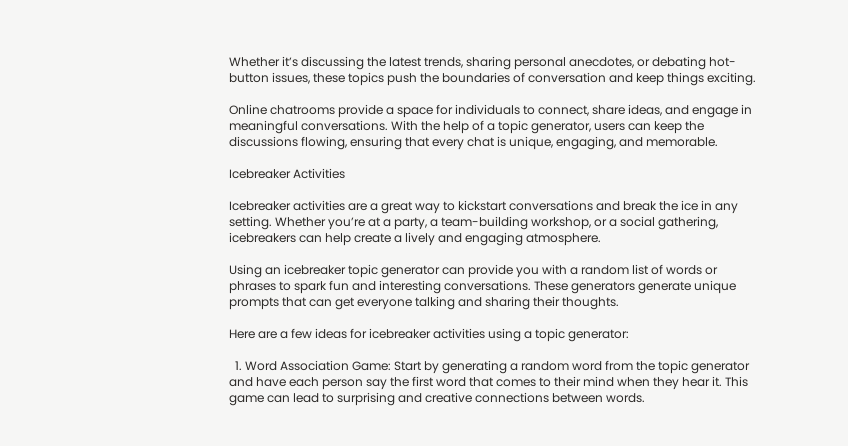Whether it’s discussing the latest trends, sharing personal anecdotes, or debating hot-button issues, these topics push the boundaries of conversation and keep things exciting.

Online chatrooms provide a space for individuals to connect, share ideas, and engage in meaningful conversations. With the help of a topic generator, users can keep the discussions flowing, ensuring that every chat is unique, engaging, and memorable.

Icebreaker Activities

Icebreaker activities are a great way to kickstart conversations and break the ice in any setting. Whether you’re at a party, a team-building workshop, or a social gathering, icebreakers can help create a lively and engaging atmosphere.

Using an icebreaker topic generator can provide you with a random list of words or phrases to spark fun and interesting conversations. These generators generate unique prompts that can get everyone talking and sharing their thoughts.

Here are a few ideas for icebreaker activities using a topic generator:

  1. Word Association Game: Start by generating a random word from the topic generator and have each person say the first word that comes to their mind when they hear it. This game can lead to surprising and creative connections between words.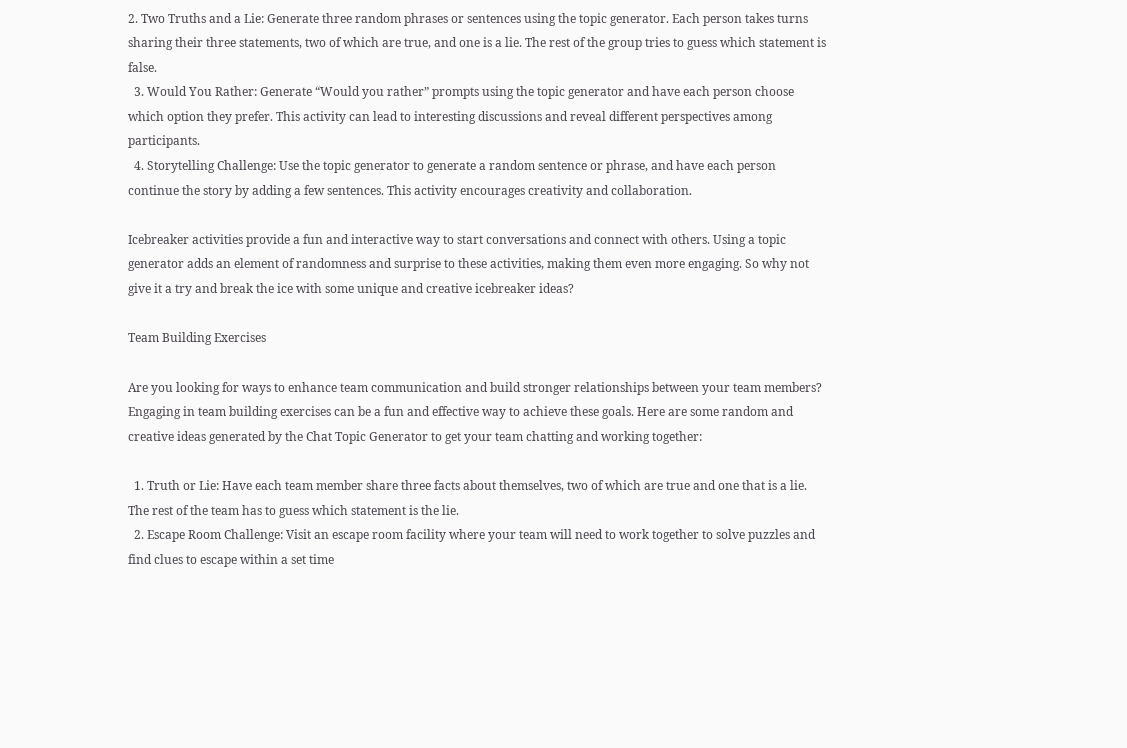2. Two Truths and a Lie: Generate three random phrases or sentences using the topic generator. Each person takes turns sharing their three statements, two of which are true, and one is a lie. The rest of the group tries to guess which statement is false.
  3. Would You Rather: Generate “Would you rather” prompts using the topic generator and have each person choose which option they prefer. This activity can lead to interesting discussions and reveal different perspectives among participants.
  4. Storytelling Challenge: Use the topic generator to generate a random sentence or phrase, and have each person continue the story by adding a few sentences. This activity encourages creativity and collaboration.

Icebreaker activities provide a fun and interactive way to start conversations and connect with others. Using a topic generator adds an element of randomness and surprise to these activities, making them even more engaging. So why not give it a try and break the ice with some unique and creative icebreaker ideas?

Team Building Exercises

Are you looking for ways to enhance team communication and build stronger relationships between your team members? Engaging in team building exercises can be a fun and effective way to achieve these goals. Here are some random and creative ideas generated by the Chat Topic Generator to get your team chatting and working together:

  1. Truth or Lie: Have each team member share three facts about themselves, two of which are true and one that is a lie. The rest of the team has to guess which statement is the lie.
  2. Escape Room Challenge: Visit an escape room facility where your team will need to work together to solve puzzles and find clues to escape within a set time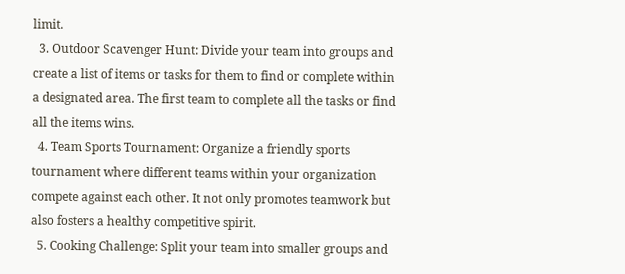limit.
  3. Outdoor Scavenger Hunt: Divide your team into groups and create a list of items or tasks for them to find or complete within a designated area. The first team to complete all the tasks or find all the items wins.
  4. Team Sports Tournament: Organize a friendly sports tournament where different teams within your organization compete against each other. It not only promotes teamwork but also fosters a healthy competitive spirit.
  5. Cooking Challenge: Split your team into smaller groups and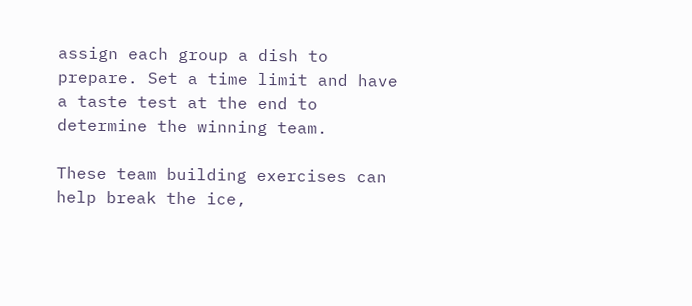assign each group a dish to prepare. Set a time limit and have a taste test at the end to determine the winning team.

These team building exercises can help break the ice,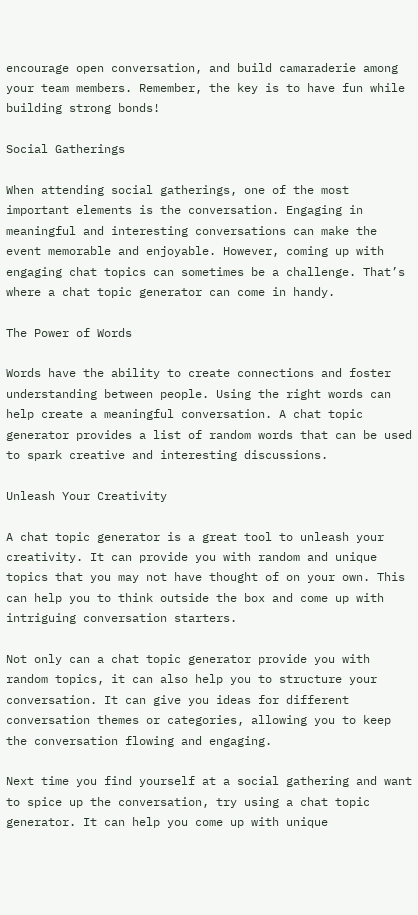encourage open conversation, and build camaraderie among your team members. Remember, the key is to have fun while building strong bonds!

Social Gatherings

When attending social gatherings, one of the most important elements is the conversation. Engaging in meaningful and interesting conversations can make the event memorable and enjoyable. However, coming up with engaging chat topics can sometimes be a challenge. That’s where a chat topic generator can come in handy.

The Power of Words

Words have the ability to create connections and foster understanding between people. Using the right words can help create a meaningful conversation. A chat topic generator provides a list of random words that can be used to spark creative and interesting discussions.

Unleash Your Creativity

A chat topic generator is a great tool to unleash your creativity. It can provide you with random and unique topics that you may not have thought of on your own. This can help you to think outside the box and come up with intriguing conversation starters.

Not only can a chat topic generator provide you with random topics, it can also help you to structure your conversation. It can give you ideas for different conversation themes or categories, allowing you to keep the conversation flowing and engaging.

Next time you find yourself at a social gathering and want to spice up the conversation, try using a chat topic generator. It can help you come up with unique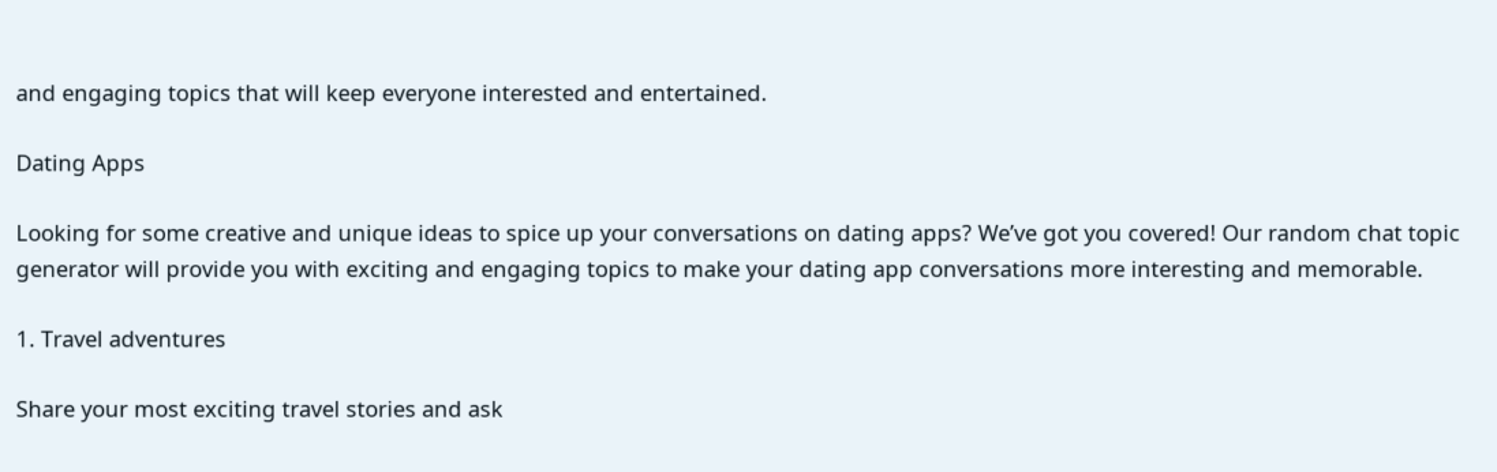and engaging topics that will keep everyone interested and entertained.

Dating Apps

Looking for some creative and unique ideas to spice up your conversations on dating apps? We’ve got you covered! Our random chat topic generator will provide you with exciting and engaging topics to make your dating app conversations more interesting and memorable.

1. Travel adventures

Share your most exciting travel stories and ask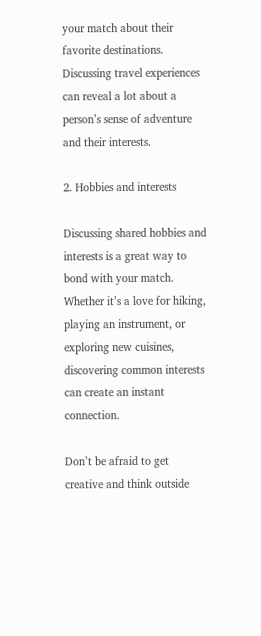your match about their favorite destinations. Discussing travel experiences can reveal a lot about a person’s sense of adventure and their interests.

2. Hobbies and interests

Discussing shared hobbies and interests is a great way to bond with your match. Whether it’s a love for hiking, playing an instrument, or exploring new cuisines, discovering common interests can create an instant connection.

Don’t be afraid to get creative and think outside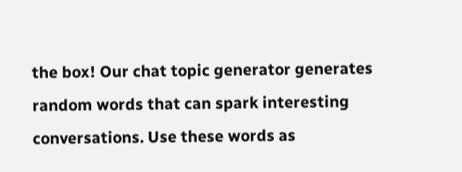the box! Our chat topic generator generates random words that can spark interesting conversations. Use these words as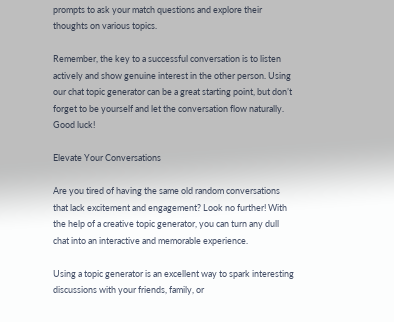prompts to ask your match questions and explore their thoughts on various topics.

Remember, the key to a successful conversation is to listen actively and show genuine interest in the other person. Using our chat topic generator can be a great starting point, but don’t forget to be yourself and let the conversation flow naturally. Good luck!

Elevate Your Conversations

Are you tired of having the same old random conversations that lack excitement and engagement? Look no further! With the help of a creative topic generator, you can turn any dull chat into an interactive and memorable experience.

Using a topic generator is an excellent way to spark interesting discussions with your friends, family, or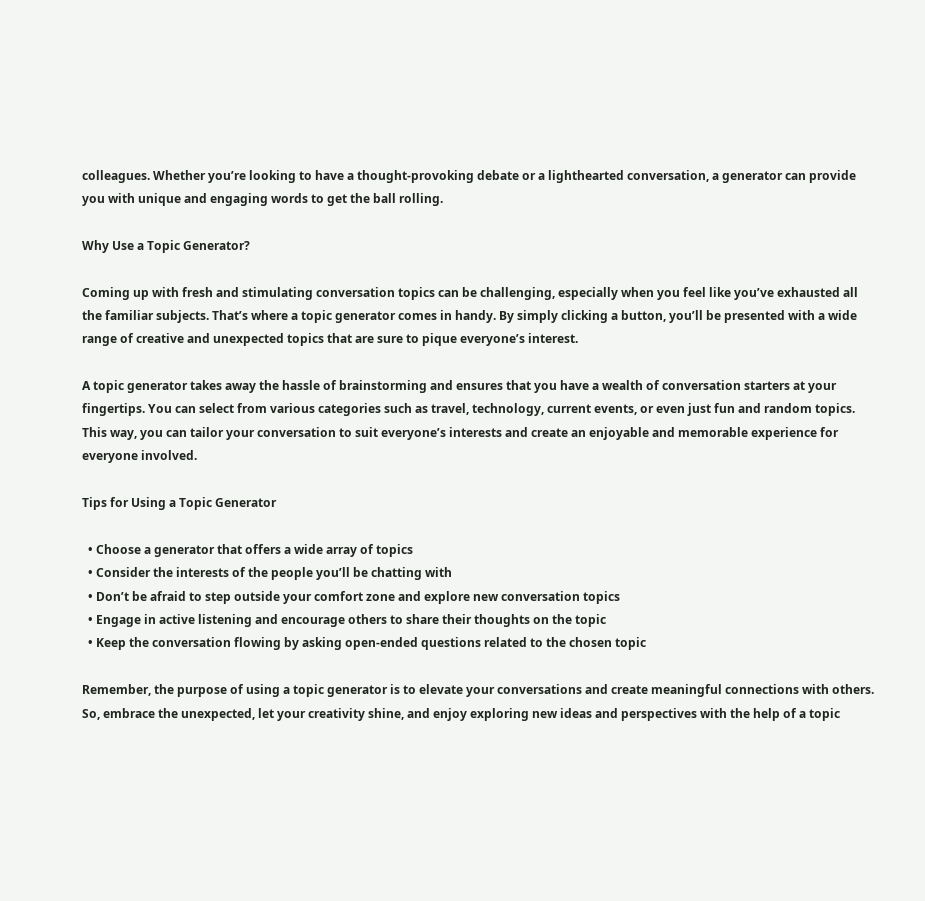colleagues. Whether you’re looking to have a thought-provoking debate or a lighthearted conversation, a generator can provide you with unique and engaging words to get the ball rolling.

Why Use a Topic Generator?

Coming up with fresh and stimulating conversation topics can be challenging, especially when you feel like you’ve exhausted all the familiar subjects. That’s where a topic generator comes in handy. By simply clicking a button, you’ll be presented with a wide range of creative and unexpected topics that are sure to pique everyone’s interest.

A topic generator takes away the hassle of brainstorming and ensures that you have a wealth of conversation starters at your fingertips. You can select from various categories such as travel, technology, current events, or even just fun and random topics. This way, you can tailor your conversation to suit everyone’s interests and create an enjoyable and memorable experience for everyone involved.

Tips for Using a Topic Generator

  • Choose a generator that offers a wide array of topics
  • Consider the interests of the people you’ll be chatting with
  • Don’t be afraid to step outside your comfort zone and explore new conversation topics
  • Engage in active listening and encourage others to share their thoughts on the topic
  • Keep the conversation flowing by asking open-ended questions related to the chosen topic

Remember, the purpose of using a topic generator is to elevate your conversations and create meaningful connections with others. So, embrace the unexpected, let your creativity shine, and enjoy exploring new ideas and perspectives with the help of a topic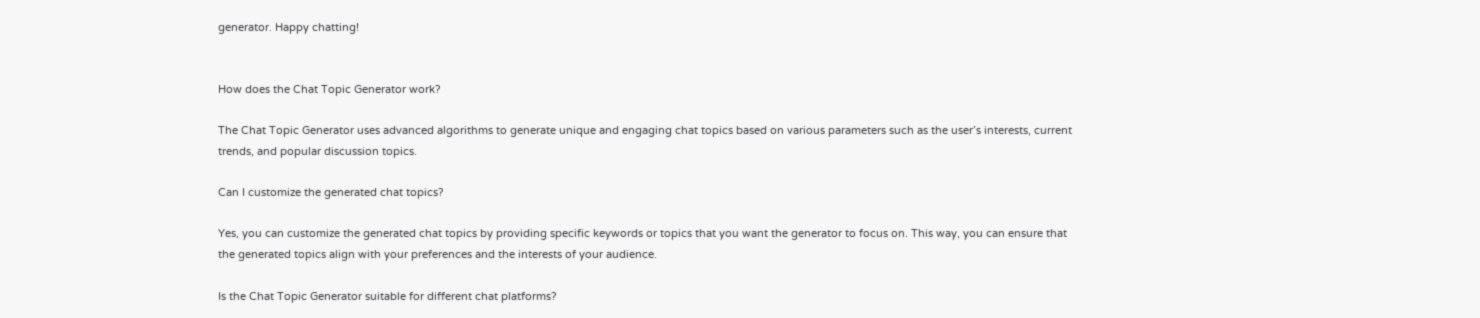generator. Happy chatting!


How does the Chat Topic Generator work?

The Chat Topic Generator uses advanced algorithms to generate unique and engaging chat topics based on various parameters such as the user’s interests, current trends, and popular discussion topics.

Can I customize the generated chat topics?

Yes, you can customize the generated chat topics by providing specific keywords or topics that you want the generator to focus on. This way, you can ensure that the generated topics align with your preferences and the interests of your audience.

Is the Chat Topic Generator suitable for different chat platforms?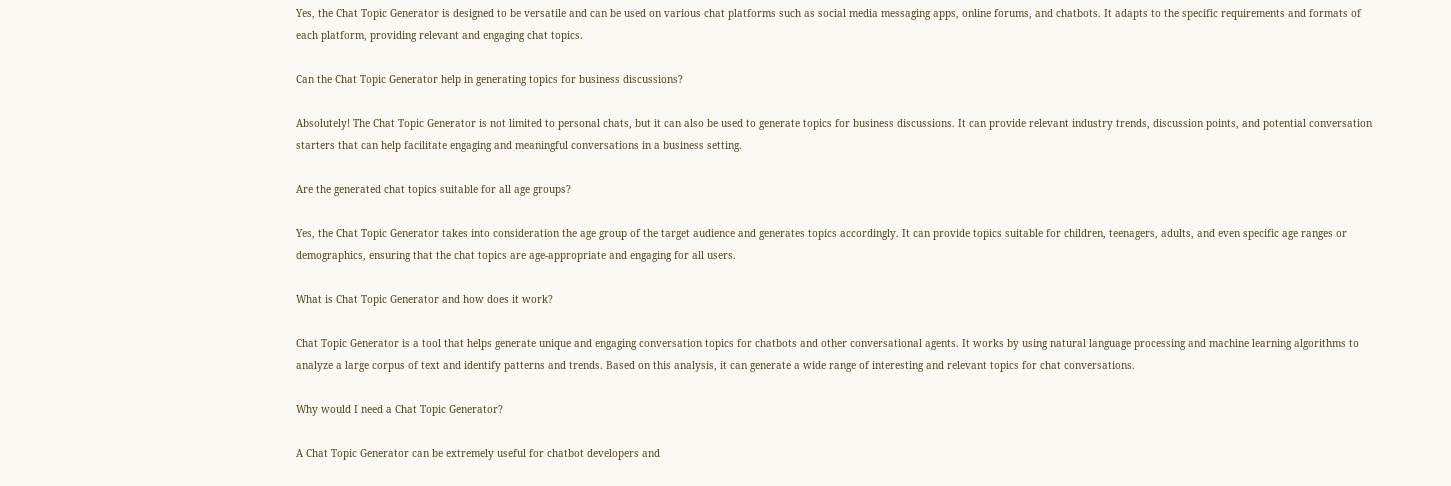Yes, the Chat Topic Generator is designed to be versatile and can be used on various chat platforms such as social media messaging apps, online forums, and chatbots. It adapts to the specific requirements and formats of each platform, providing relevant and engaging chat topics.

Can the Chat Topic Generator help in generating topics for business discussions?

Absolutely! The Chat Topic Generator is not limited to personal chats, but it can also be used to generate topics for business discussions. It can provide relevant industry trends, discussion points, and potential conversation starters that can help facilitate engaging and meaningful conversations in a business setting.

Are the generated chat topics suitable for all age groups?

Yes, the Chat Topic Generator takes into consideration the age group of the target audience and generates topics accordingly. It can provide topics suitable for children, teenagers, adults, and even specific age ranges or demographics, ensuring that the chat topics are age-appropriate and engaging for all users.

What is Chat Topic Generator and how does it work?

Chat Topic Generator is a tool that helps generate unique and engaging conversation topics for chatbots and other conversational agents. It works by using natural language processing and machine learning algorithms to analyze a large corpus of text and identify patterns and trends. Based on this analysis, it can generate a wide range of interesting and relevant topics for chat conversations.

Why would I need a Chat Topic Generator?

A Chat Topic Generator can be extremely useful for chatbot developers and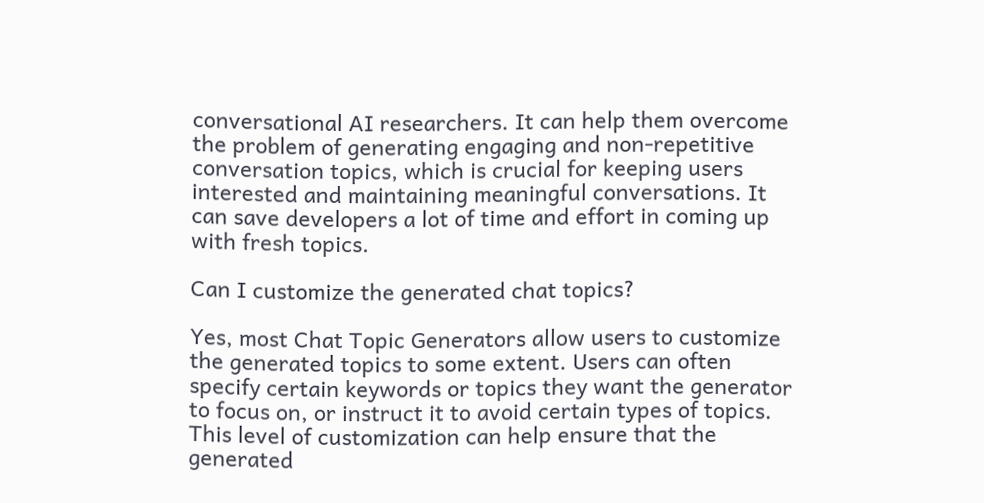conversational AI researchers. It can help them overcome the problem of generating engaging and non-repetitive conversation topics, which is crucial for keeping users interested and maintaining meaningful conversations. It can save developers a lot of time and effort in coming up with fresh topics.

Can I customize the generated chat topics?

Yes, most Chat Topic Generators allow users to customize the generated topics to some extent. Users can often specify certain keywords or topics they want the generator to focus on, or instruct it to avoid certain types of topics. This level of customization can help ensure that the generated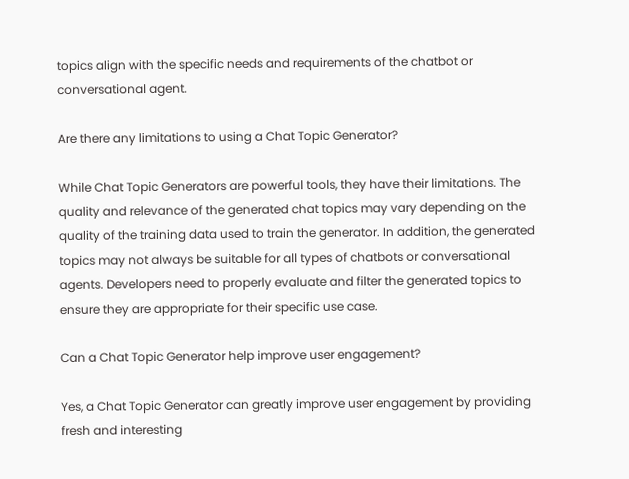topics align with the specific needs and requirements of the chatbot or conversational agent.

Are there any limitations to using a Chat Topic Generator?

While Chat Topic Generators are powerful tools, they have their limitations. The quality and relevance of the generated chat topics may vary depending on the quality of the training data used to train the generator. In addition, the generated topics may not always be suitable for all types of chatbots or conversational agents. Developers need to properly evaluate and filter the generated topics to ensure they are appropriate for their specific use case.

Can a Chat Topic Generator help improve user engagement?

Yes, a Chat Topic Generator can greatly improve user engagement by providing fresh and interesting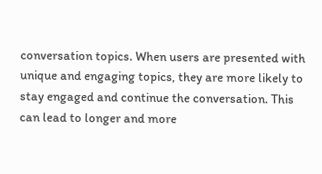conversation topics. When users are presented with unique and engaging topics, they are more likely to stay engaged and continue the conversation. This can lead to longer and more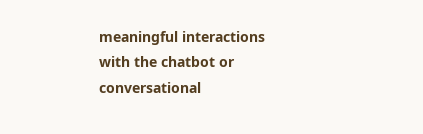meaningful interactions with the chatbot or conversational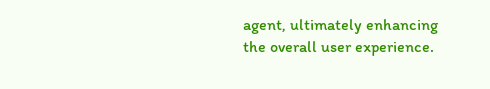agent, ultimately enhancing the overall user experience.